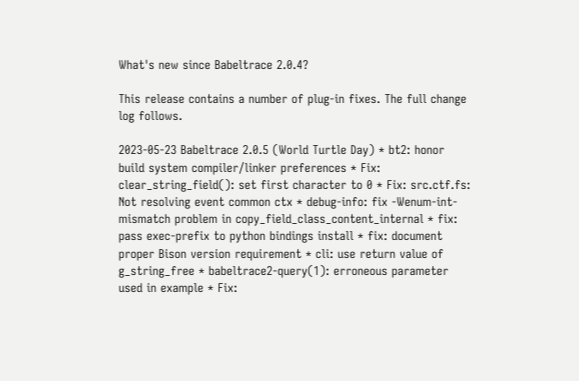What's new since Babeltrace 2.0.4?

This release contains a number of plug-in fixes. The full change log follows.

2023-05-23 Babeltrace 2.0.5 (World Turtle Day) * bt2: honor build system compiler/linker preferences * Fix: clear_string_field(): set first character to 0 * Fix: src.ctf.fs: Not resolving event common ctx * debug-info: fix -Wenum-int-mismatch problem in copy_field_class_content_internal * fix: pass exec-prefix to python bindings install * fix: document proper Bison version requirement * cli: use return value of g_string_free * babeltrace2-query(1): erroneous parameter used in example * Fix: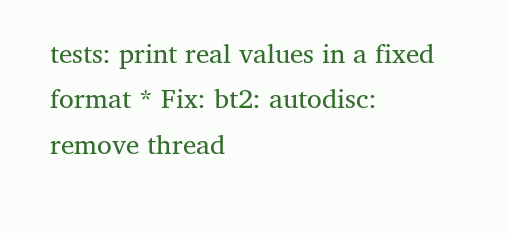tests: print real values in a fixed format * Fix: bt2: autodisc: remove thread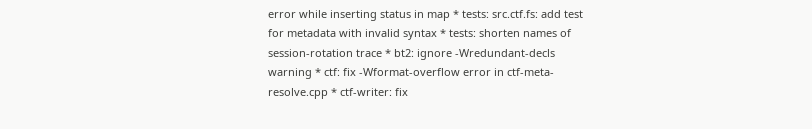error while inserting status in map * tests: src.ctf.fs: add test for metadata with invalid syntax * tests: shorten names of session-rotation trace * bt2: ignore -Wredundant-decls warning * ctf: fix -Wformat-overflow error in ctf-meta-resolve.cpp * ctf-writer: fix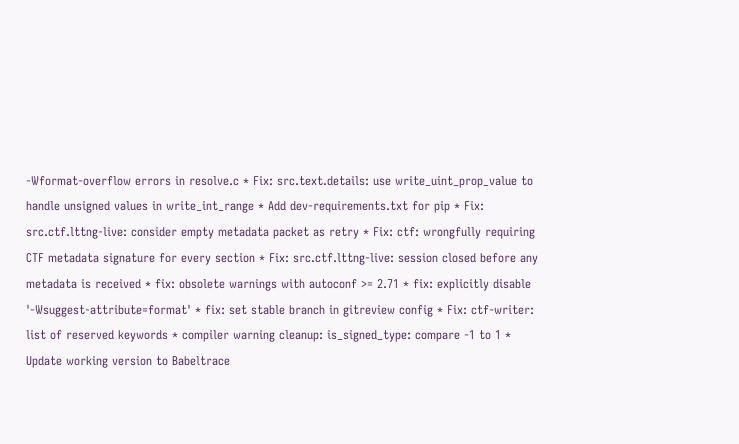-Wformat-overflow errors in resolve.c * Fix: src.text.details: use write_uint_prop_value to handle unsigned values in write_int_range * Add dev-requirements.txt for pip * Fix: src.ctf.lttng-live: consider empty metadata packet as retry * Fix: ctf: wrongfully requiring CTF metadata signature for every section * Fix: src.ctf.lttng-live: session closed before any metadata is received * fix: obsolete warnings with autoconf >= 2.71 * fix: explicitly disable '-Wsuggest-attribute=format' * fix: set stable branch in gitreview config * Fix: ctf-writer: list of reserved keywords * compiler warning cleanup: is_signed_type: compare -1 to 1 * Update working version to Babeltrace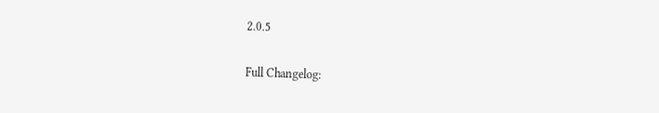2.0.5

Full Changelog: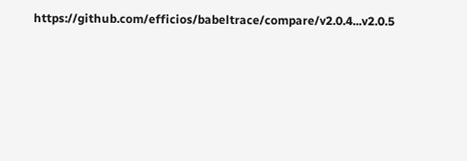https://github.com/efficios/babeltrace/compare/v2.0.4...v2.0.5